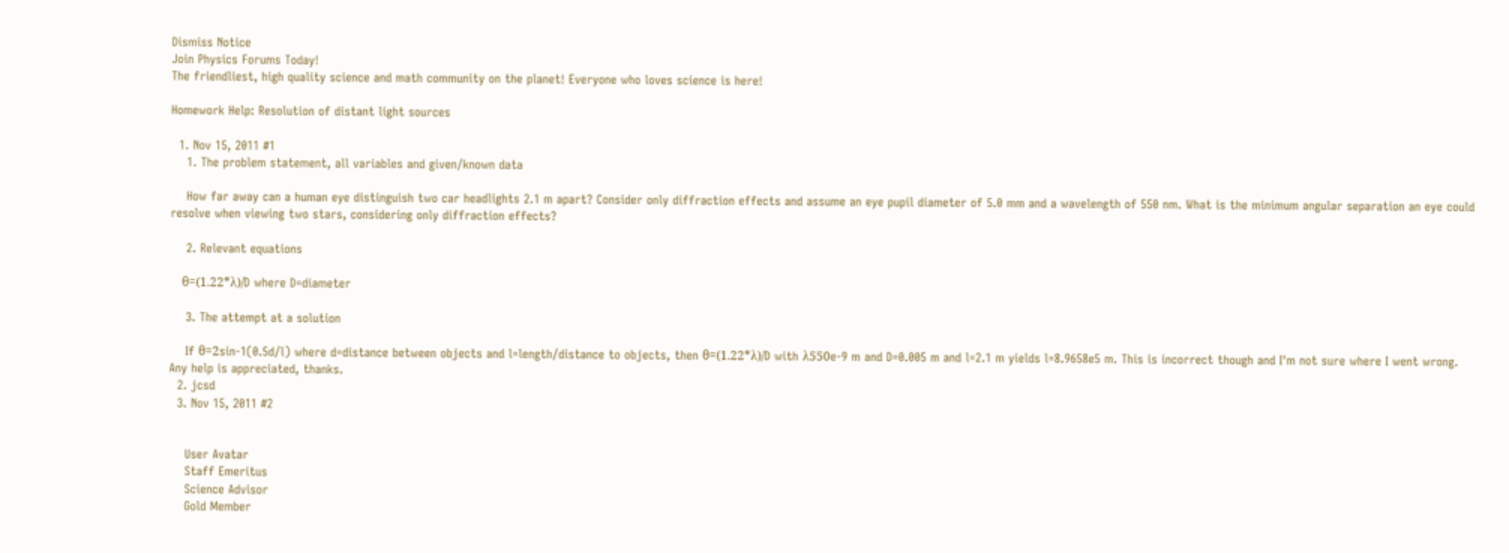Dismiss Notice
Join Physics Forums Today!
The friendliest, high quality science and math community on the planet! Everyone who loves science is here!

Homework Help: Resolution of distant light sources

  1. Nov 15, 2011 #1
    1. The problem statement, all variables and given/known data

    How far away can a human eye distinguish two car headlights 2.1 m apart? Consider only diffraction effects and assume an eye pupil diameter of 5.0 mm and a wavelength of 550 nm. What is the minimum angular separation an eye could resolve when viewing two stars, considering only diffraction effects?

    2. Relevant equations

    θ=(1.22*λ)/D where D=diameter

    3. The attempt at a solution

    If θ=2sin-1(0.5d/l) where d=distance between objects and l=length/distance to objects, then θ=(1.22*λ)/D with λ550e-9 m and D=0.005 m and l=2.1 m yields l=8.9658e5 m. This is incorrect though and I'm not sure where I went wrong. Any help is appreciated, thanks.
  2. jcsd
  3. Nov 15, 2011 #2


    User Avatar
    Staff Emeritus
    Science Advisor
    Gold Member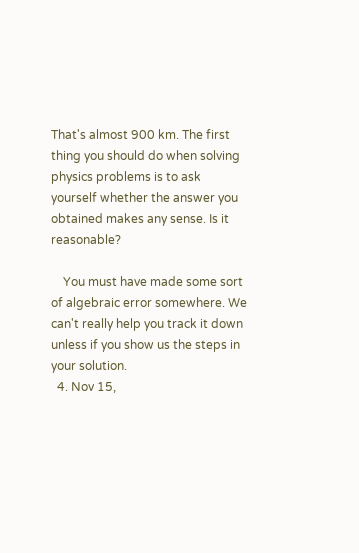That's almost 900 km. The first thing you should do when solving physics problems is to ask yourself whether the answer you obtained makes any sense. Is it reasonable?

    You must have made some sort of algebraic error somewhere. We can't really help you track it down unless if you show us the steps in your solution.
  4. Nov 15,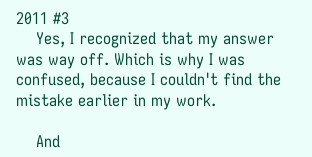2011 #3
    Yes, I recognized that my answer was way off. Which is why I was confused, because I couldn't find the mistake earlier in my work.

    And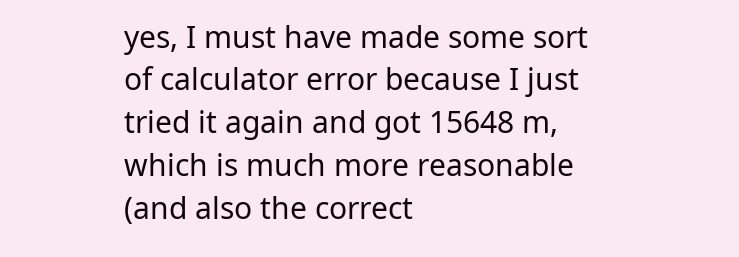yes, I must have made some sort of calculator error because I just tried it again and got 15648 m, which is much more reasonable (and also the correct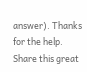answer). Thanks for the help.
Share this great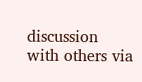discussion with others via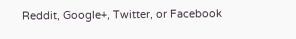Reddit, Google+, Twitter, or Facebook